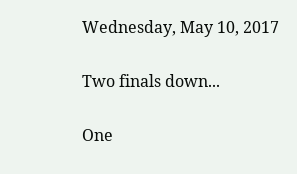Wednesday, May 10, 2017

Two finals down...

One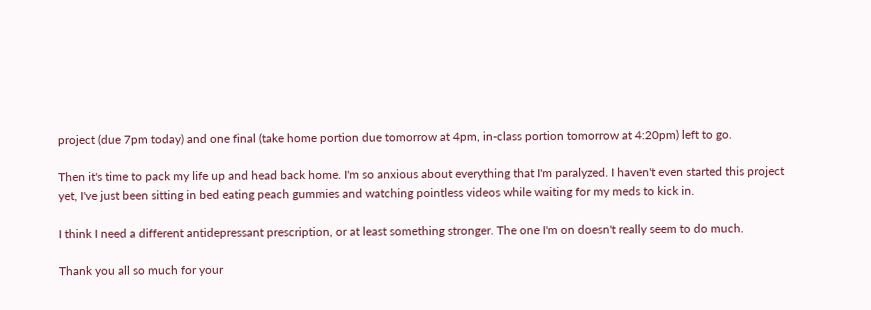project (due 7pm today) and one final (take home portion due tomorrow at 4pm, in-class portion tomorrow at 4:20pm) left to go.

Then it's time to pack my life up and head back home. I'm so anxious about everything that I'm paralyzed. I haven't even started this project yet, I've just been sitting in bed eating peach gummies and watching pointless videos while waiting for my meds to kick in.

I think I need a different antidepressant prescription, or at least something stronger. The one I'm on doesn't really seem to do much.

Thank you all so much for your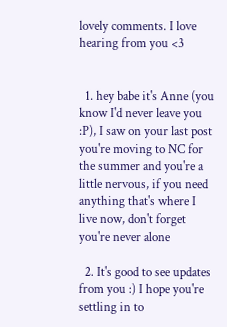lovely comments. I love hearing from you <3


  1. hey babe it's Anne (you know I'd never leave you :P), I saw on your last post you're moving to NC for the summer and you're a little nervous, if you need anything that's where I live now, don't forget you're never alone

  2. It's good to see updates from you :) I hope you're settling in to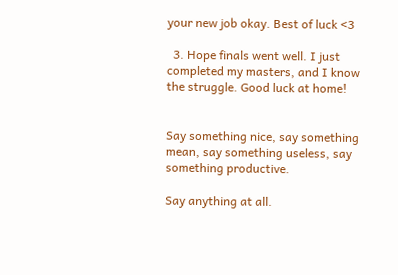your new job okay. Best of luck <3

  3. Hope finals went well. I just completed my masters, and I know the struggle. Good luck at home!


Say something nice, say something mean, say something useless, say something productive.

Say anything at all.